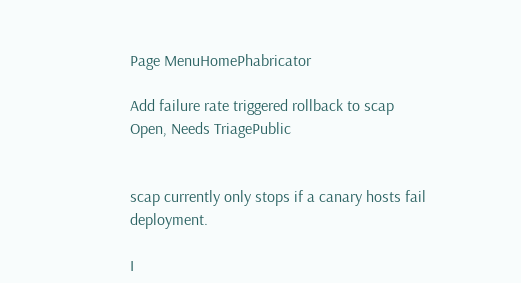Page MenuHomePhabricator

Add failure rate triggered rollback to scap
Open, Needs TriagePublic


scap currently only stops if a canary hosts fail deployment.

I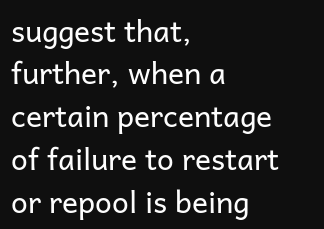suggest that, further, when a certain percentage of failure to restart or repool is being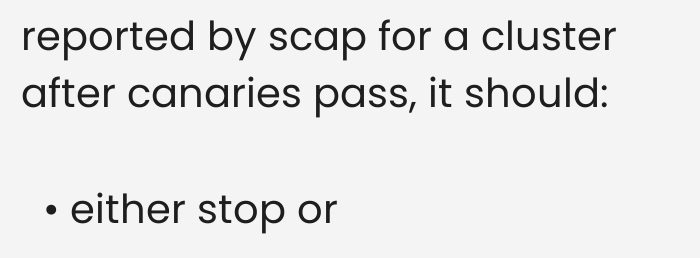reported by scap for a cluster after canaries pass, it should:

  • either stop or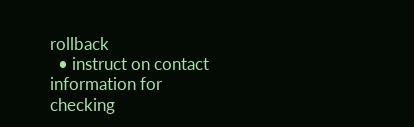rollback
  • instruct on contact information for checking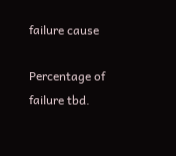failure cause

Percentage of failure tbd.